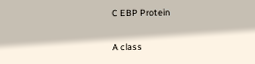C EBP Protein

A class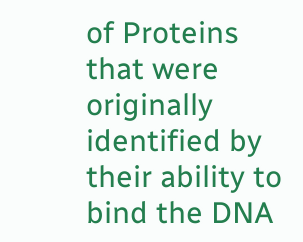of Proteins that were originally identified by their ability to bind the DNA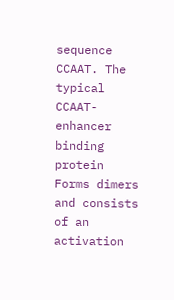sequence CCAAT. The typical CCAAT-enhancer binding protein Forms dimers and consists of an activation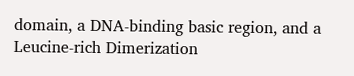domain, a DNA-binding basic region, and a Leucine-rich Dimerization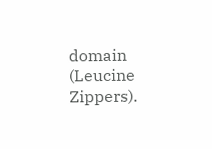domain (Leucine Zippers).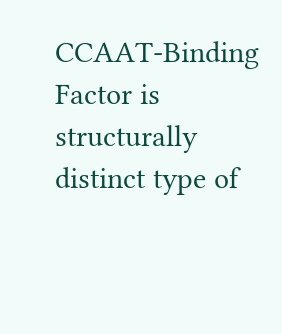CCAAT-Binding Factor is structurally distinct type of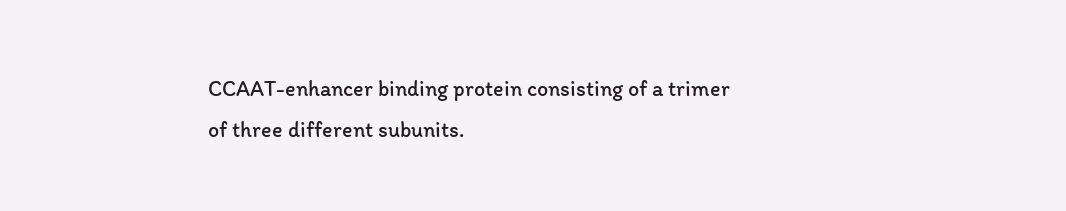CCAAT-enhancer binding protein consisting of a trimer of three different subunits.